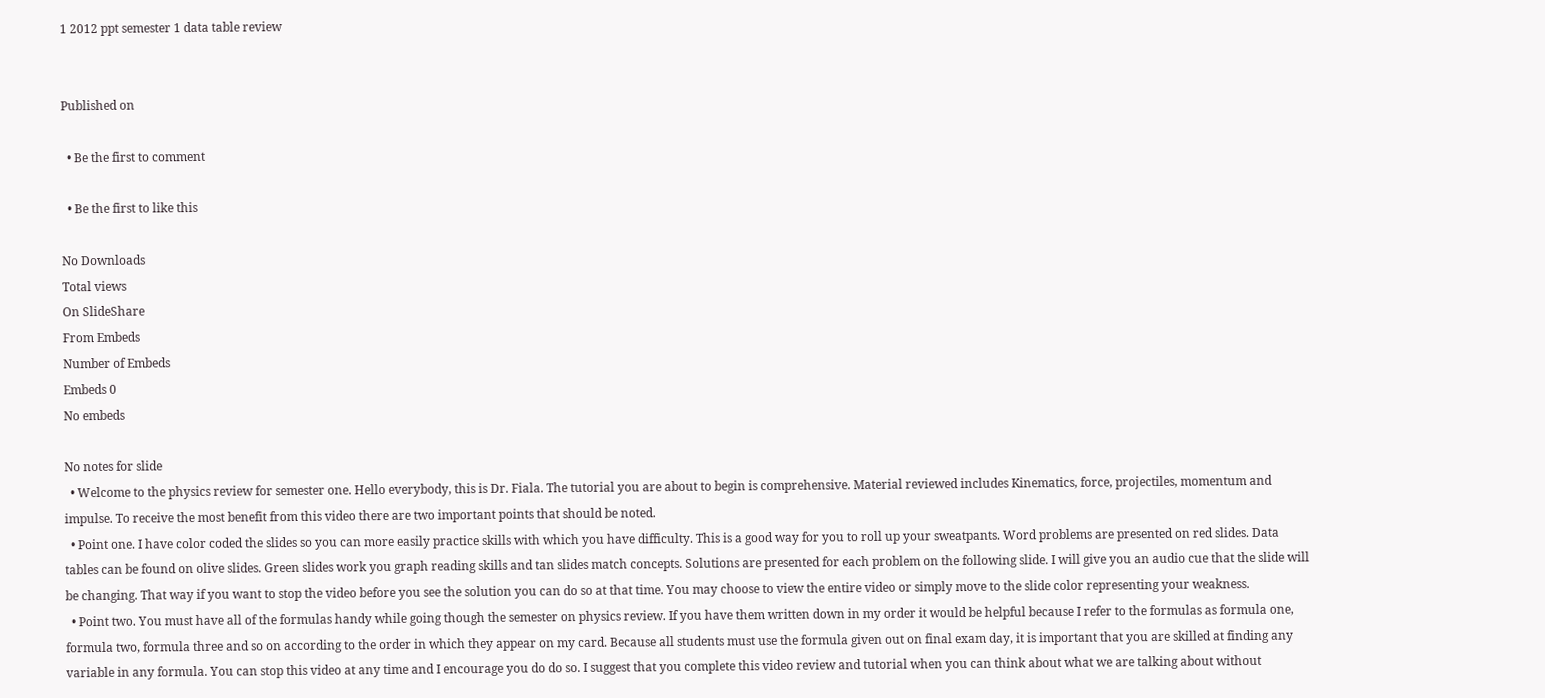1 2012 ppt semester 1 data table review


Published on

  • Be the first to comment

  • Be the first to like this

No Downloads
Total views
On SlideShare
From Embeds
Number of Embeds
Embeds 0
No embeds

No notes for slide
  • Welcome to the physics review for semester one. Hello everybody, this is Dr. Fiala. The tutorial you are about to begin is comprehensive. Material reviewed includes Kinematics, force, projectiles, momentum and impulse. To receive the most benefit from this video there are two important points that should be noted.
  • Point one. I have color coded the slides so you can more easily practice skills with which you have difficulty. This is a good way for you to roll up your sweatpants. Word problems are presented on red slides. Data tables can be found on olive slides. Green slides work you graph reading skills and tan slides match concepts. Solutions are presented for each problem on the following slide. I will give you an audio cue that the slide will be changing. That way if you want to stop the video before you see the solution you can do so at that time. You may choose to view the entire video or simply move to the slide color representing your weakness.
  • Point two. You must have all of the formulas handy while going though the semester on physics review. If you have them written down in my order it would be helpful because I refer to the formulas as formula one, formula two, formula three and so on according to the order in which they appear on my card. Because all students must use the formula given out on final exam day, it is important that you are skilled at finding any variable in any formula. You can stop this video at any time and I encourage you do do so. I suggest that you complete this video review and tutorial when you can think about what we are talking about without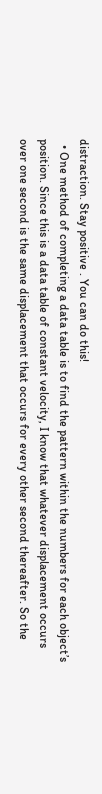distraction. Stay positive . You can do this!
  • One method of completing a data table is to find the pattern within the numbers for each object’s position. Since this is a data table of constant velocity, I know that whatever displacement occurs over one second is the same displacement that occurs for every other second thereafter. So the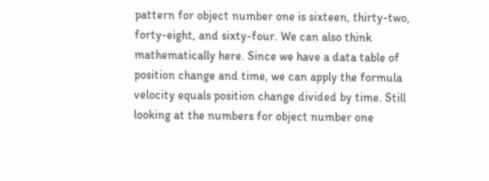pattern for object number one is sixteen, thirty-two, forty-eight, and sixty-four. We can also think mathematically here. Since we have a data table of position change and time, we can apply the formula velocity equals position change divided by time. Still looking at the numbers for object number one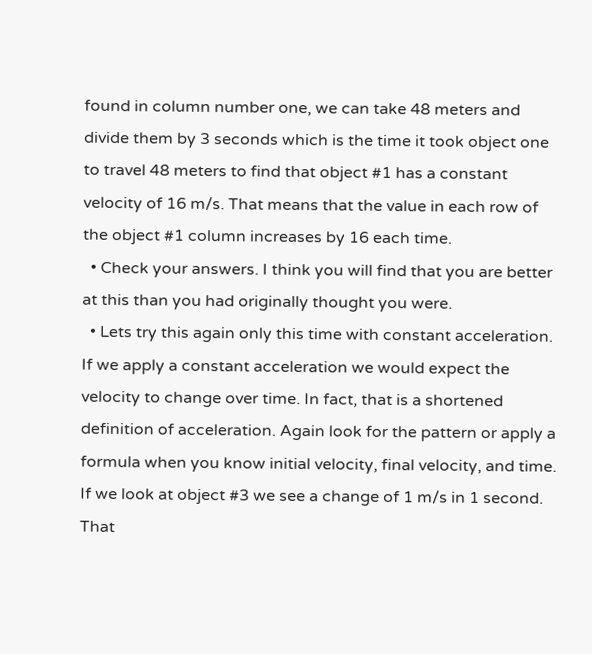found in column number one, we can take 48 meters and divide them by 3 seconds which is the time it took object one to travel 48 meters to find that object #1 has a constant velocity of 16 m/s. That means that the value in each row of the object #1 column increases by 16 each time.
  • Check your answers. I think you will find that you are better at this than you had originally thought you were.
  • Lets try this again only this time with constant acceleration. If we apply a constant acceleration we would expect the velocity to change over time. In fact, that is a shortened definition of acceleration. Again look for the pattern or apply a formula when you know initial velocity, final velocity, and time. If we look at object #3 we see a change of 1 m/s in 1 second. That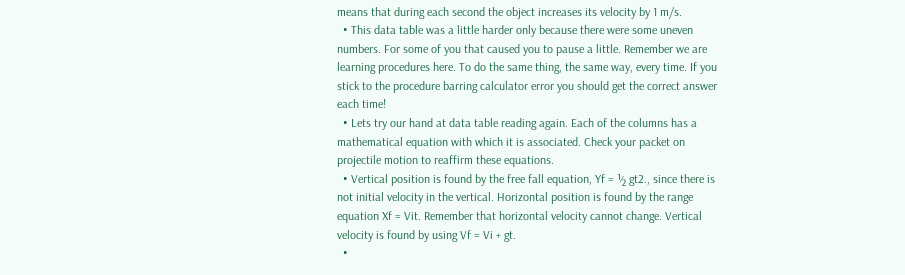means that during each second the object increases its velocity by 1 m/s.
  • This data table was a little harder only because there were some uneven numbers. For some of you that caused you to pause a little. Remember we are learning procedures here. To do the same thing, the same way, every time. If you stick to the procedure barring calculator error you should get the correct answer each time!
  • Lets try our hand at data table reading again. Each of the columns has a mathematical equation with which it is associated. Check your packet on projectile motion to reaffirm these equations.
  • Vertical position is found by the free fall equation, Yf = ½ gt2., since there is not initial velocity in the vertical. Horizontal position is found by the range equation Xf = Vit. Remember that horizontal velocity cannot change. Vertical velocity is found by using Vf = Vi + gt.
  •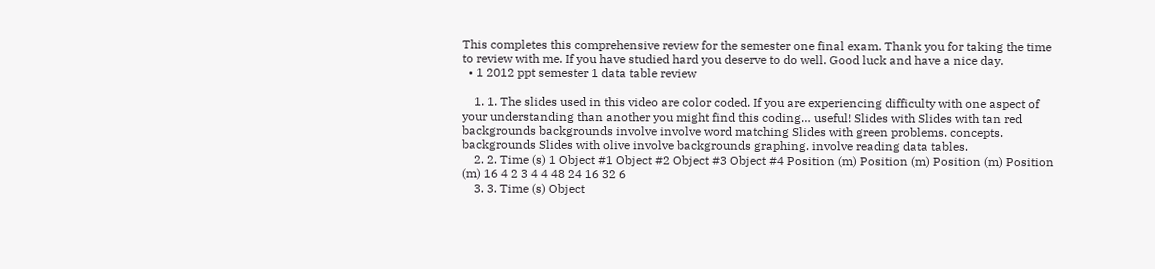This completes this comprehensive review for the semester one final exam. Thank you for taking the time to review with me. If you have studied hard you deserve to do well. Good luck and have a nice day.
  • 1 2012 ppt semester 1 data table review

    1. 1. The slides used in this video are color coded. If you are experiencing difficulty with one aspect of your understanding than another you might find this coding… useful! Slides with Slides with tan red backgrounds backgrounds involve involve word matching Slides with green problems. concepts. backgrounds Slides with olive involve backgrounds graphing. involve reading data tables.
    2. 2. Time (s) 1 Object #1 Object #2 Object #3 Object #4 Position (m) Position (m) Position (m) Position (m) 16 4 2 3 4 4 48 24 16 32 6
    3. 3. Time (s) Object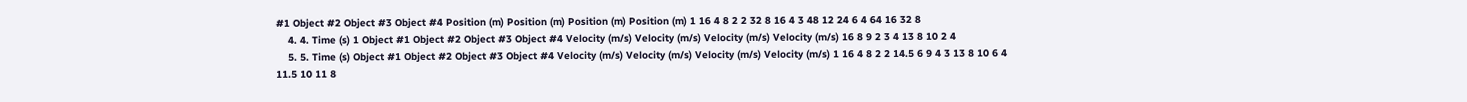#1 Object #2 Object #3 Object #4 Position (m) Position (m) Position (m) Position (m) 1 16 4 8 2 2 32 8 16 4 3 48 12 24 6 4 64 16 32 8
    4. 4. Time (s) 1 Object #1 Object #2 Object #3 Object #4 Velocity (m/s) Velocity (m/s) Velocity (m/s) Velocity (m/s) 16 8 9 2 3 4 13 8 10 2 4
    5. 5. Time (s) Object #1 Object #2 Object #3 Object #4 Velocity (m/s) Velocity (m/s) Velocity (m/s) Velocity (m/s) 1 16 4 8 2 2 14.5 6 9 4 3 13 8 10 6 4 11.5 10 11 8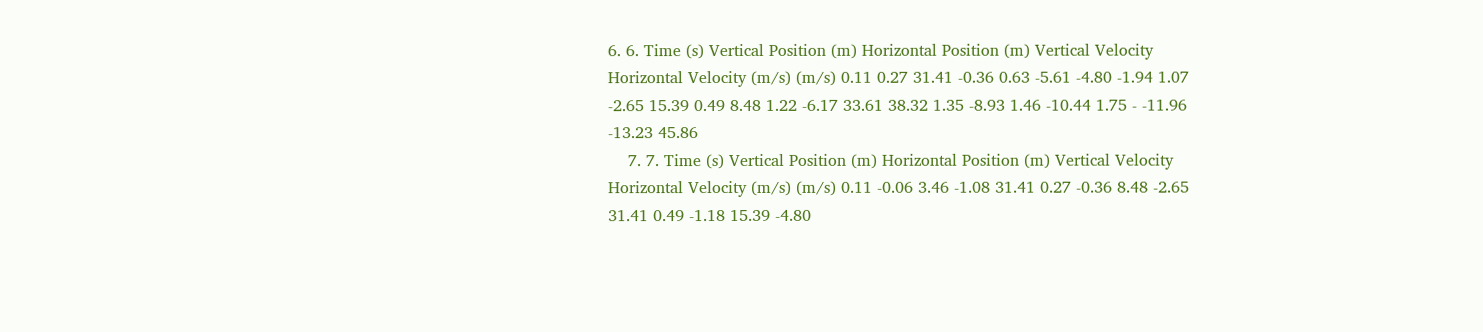6. 6. Time (s) Vertical Position (m) Horizontal Position (m) Vertical Velocity Horizontal Velocity (m/s) (m/s) 0.11 0.27 31.41 -0.36 0.63 -5.61 -4.80 -1.94 1.07 -2.65 15.39 0.49 8.48 1.22 -6.17 33.61 38.32 1.35 -8.93 1.46 -10.44 1.75 - -11.96 -13.23 45.86
    7. 7. Time (s) Vertical Position (m) Horizontal Position (m) Vertical Velocity Horizontal Velocity (m/s) (m/s) 0.11 -0.06 3.46 -1.08 31.41 0.27 -0.36 8.48 -2.65 31.41 0.49 -1.18 15.39 -4.80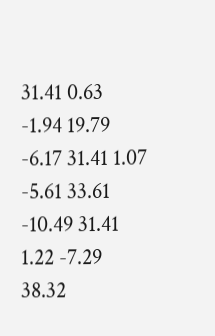31.41 0.63 -1.94 19.79 -6.17 31.41 1.07 -5.61 33.61 -10.49 31.41 1.22 -7.29 38.32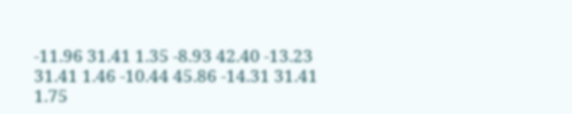-11.96 31.41 1.35 -8.93 42.40 -13.23 31.41 1.46 -10.44 45.86 -14.31 31.41 1.75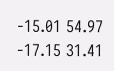-15.01 54.97 -17.15 31.41